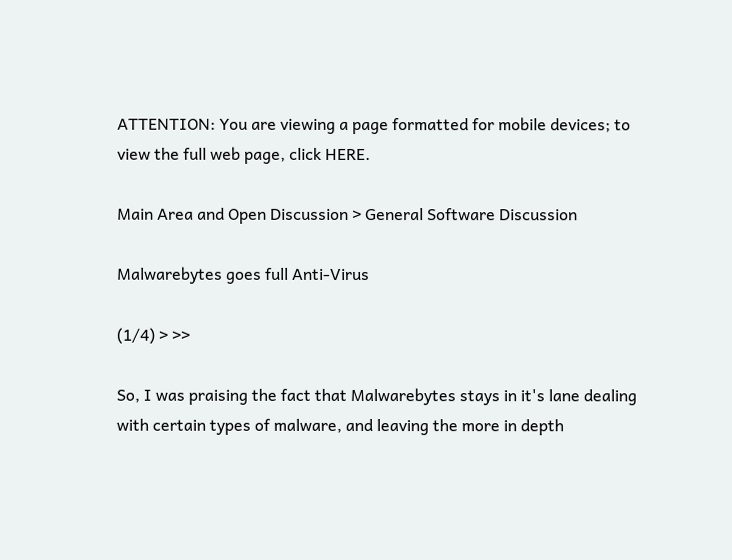ATTENTION: You are viewing a page formatted for mobile devices; to view the full web page, click HERE.

Main Area and Open Discussion > General Software Discussion

Malwarebytes goes full Anti-Virus

(1/4) > >>

So, I was praising the fact that Malwarebytes stays in it's lane dealing with certain types of malware, and leaving the more in depth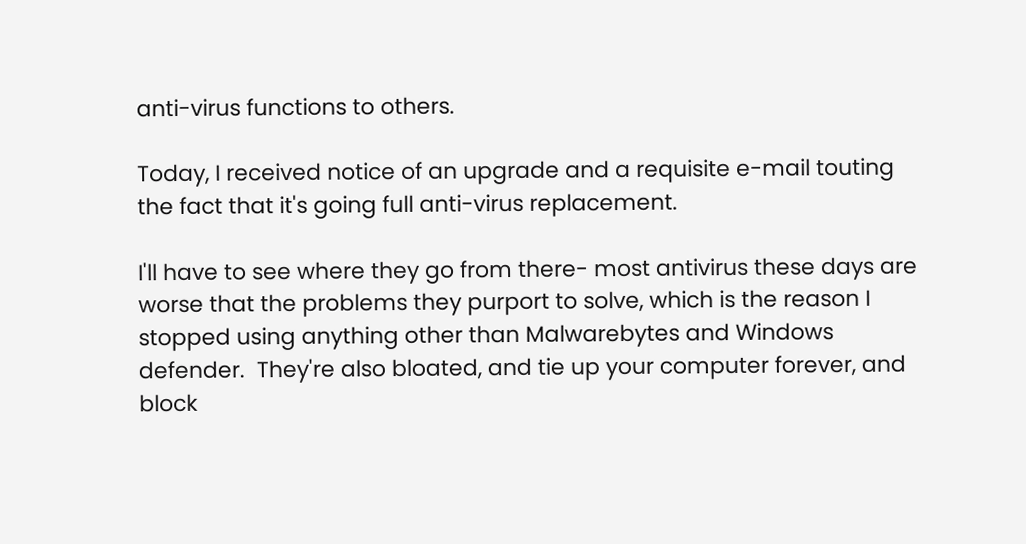anti-virus functions to others.

Today, I received notice of an upgrade and a requisite e-mail touting the fact that it's going full anti-virus replacement.

I'll have to see where they go from there- most antivirus these days are worse that the problems they purport to solve, which is the reason I stopped using anything other than Malwarebytes and Windows defender.  They're also bloated, and tie up your computer forever, and block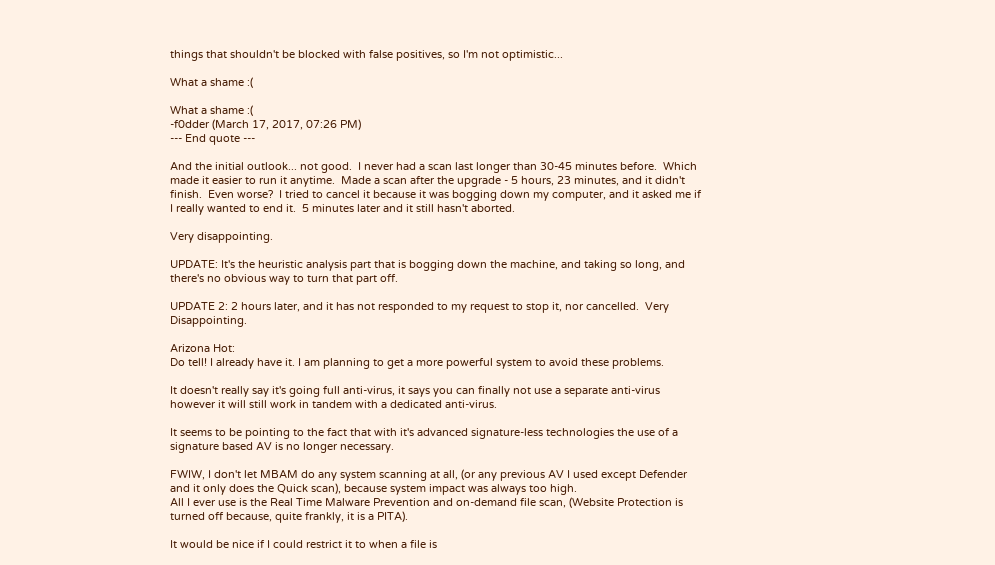things that shouldn't be blocked with false positives, so I'm not optimistic...

What a shame :(

What a shame :(
-f0dder (March 17, 2017, 07:26 PM)
--- End quote ---

And the initial outlook... not good.  I never had a scan last longer than 30-45 minutes before.  Which made it easier to run it anytime.  Made a scan after the upgrade - 5 hours, 23 minutes, and it didn't finish.  Even worse?  I tried to cancel it because it was bogging down my computer, and it asked me if I really wanted to end it.  5 minutes later and it still hasn't aborted.

Very disappointing.

UPDATE: It's the heuristic analysis part that is bogging down the machine, and taking so long, and there's no obvious way to turn that part off.

UPDATE 2: 2 hours later, and it has not responded to my request to stop it, nor cancelled.  Very Disappointing.

Arizona Hot:
Do tell! I already have it. I am planning to get a more powerful system to avoid these problems.

It doesn't really say it's going full anti-virus, it says you can finally not use a separate anti-virus however it will still work in tandem with a dedicated anti-virus.

It seems to be pointing to the fact that with it's advanced signature-less technologies the use of a signature based AV is no longer necessary.

FWIW, I don't let MBAM do any system scanning at all, (or any previous AV I used except Defender and it only does the Quick scan), because system impact was always too high.
All I ever use is the Real Time Malware Prevention and on-demand file scan, (Website Protection is turned off because, quite frankly, it is a PITA).

It would be nice if I could restrict it to when a file is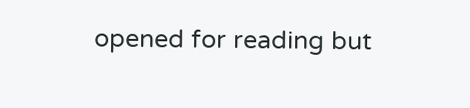opened for reading but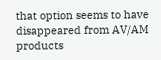that option seems to have disappeared from AV/AM products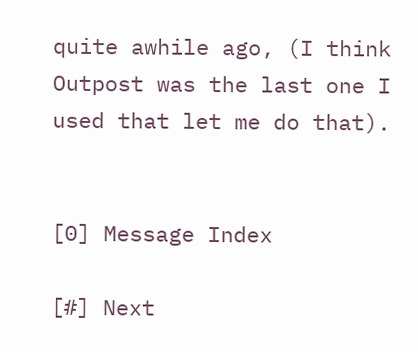quite awhile ago, (I think Outpost was the last one I used that let me do that).


[0] Message Index

[#] Next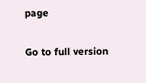page

Go to full version